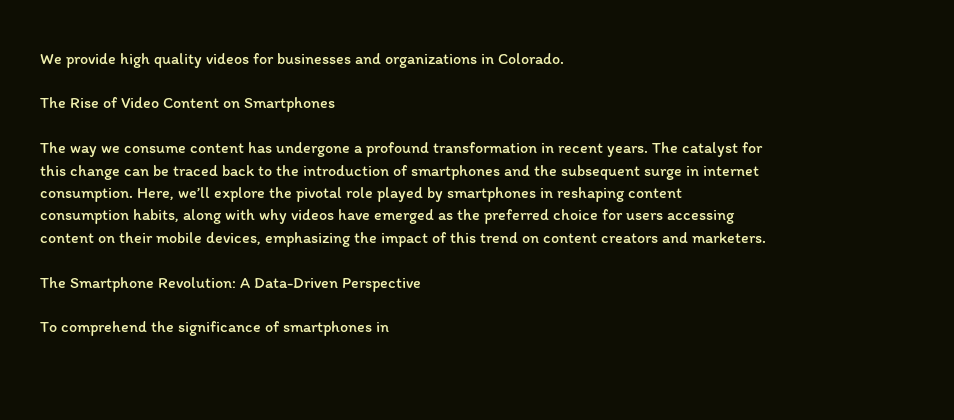We provide high quality videos for businesses and organizations in Colorado.

The Rise of Video Content on Smartphones

The way we consume content has undergone a profound transformation in recent years. The catalyst for this change can be traced back to the introduction of smartphones and the subsequent surge in internet consumption. Here, we’ll explore the pivotal role played by smartphones in reshaping content consumption habits, along with why videos have emerged as the preferred choice for users accessing content on their mobile devices, emphasizing the impact of this trend on content creators and marketers.

The Smartphone Revolution: A Data-Driven Perspective

To comprehend the significance of smartphones in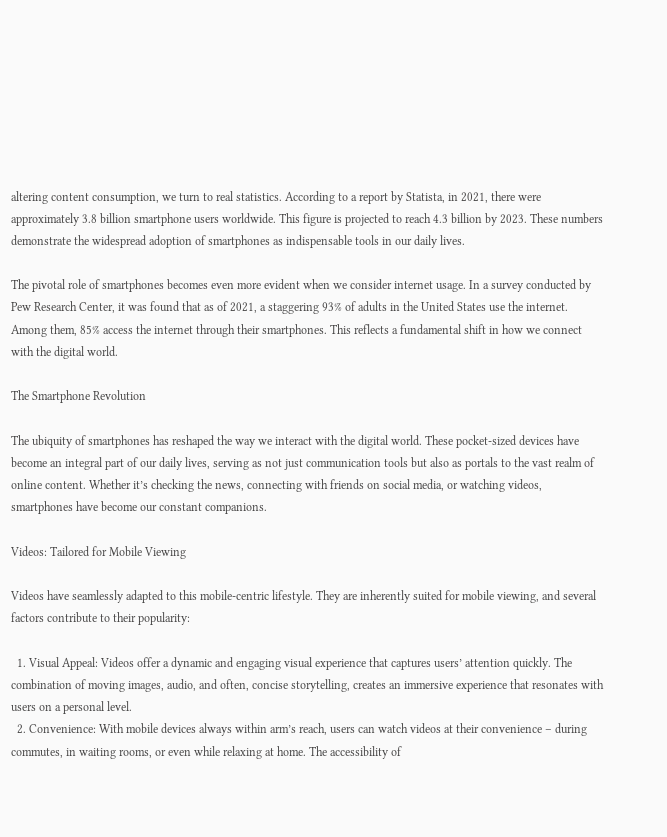altering content consumption, we turn to real statistics. According to a report by Statista, in 2021, there were approximately 3.8 billion smartphone users worldwide. This figure is projected to reach 4.3 billion by 2023. These numbers demonstrate the widespread adoption of smartphones as indispensable tools in our daily lives.

The pivotal role of smartphones becomes even more evident when we consider internet usage. In a survey conducted by Pew Research Center, it was found that as of 2021, a staggering 93% of adults in the United States use the internet. Among them, 85% access the internet through their smartphones. This reflects a fundamental shift in how we connect with the digital world.

The Smartphone Revolution

The ubiquity of smartphones has reshaped the way we interact with the digital world. These pocket-sized devices have become an integral part of our daily lives, serving as not just communication tools but also as portals to the vast realm of online content. Whether it’s checking the news, connecting with friends on social media, or watching videos, smartphones have become our constant companions.

Videos: Tailored for Mobile Viewing

Videos have seamlessly adapted to this mobile-centric lifestyle. They are inherently suited for mobile viewing, and several factors contribute to their popularity:

  1. Visual Appeal: Videos offer a dynamic and engaging visual experience that captures users’ attention quickly. The combination of moving images, audio, and often, concise storytelling, creates an immersive experience that resonates with users on a personal level.
  2. Convenience: With mobile devices always within arm’s reach, users can watch videos at their convenience – during commutes, in waiting rooms, or even while relaxing at home. The accessibility of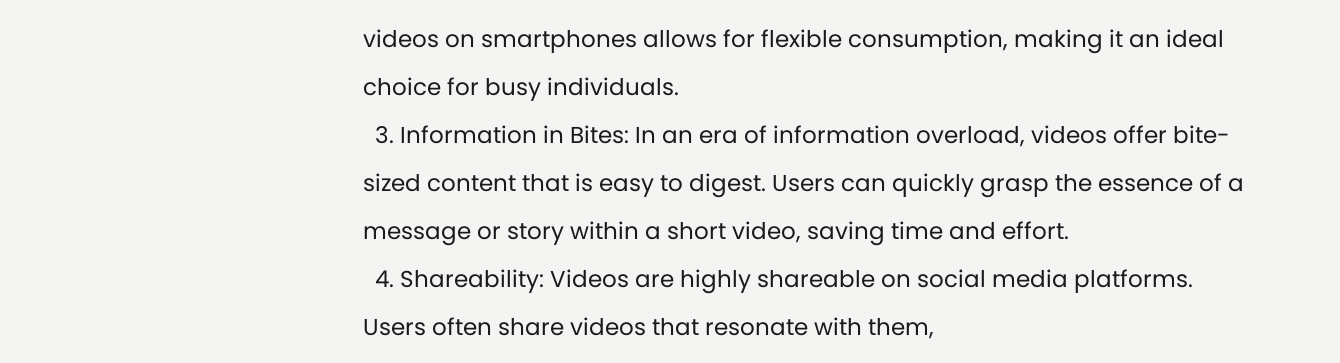videos on smartphones allows for flexible consumption, making it an ideal choice for busy individuals.
  3. Information in Bites: In an era of information overload, videos offer bite-sized content that is easy to digest. Users can quickly grasp the essence of a message or story within a short video, saving time and effort.
  4. Shareability: Videos are highly shareable on social media platforms. Users often share videos that resonate with them,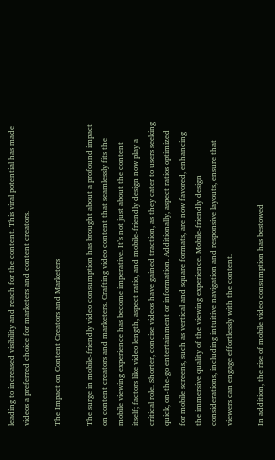leading to increased visibility and reach for the content. This viral potential has made videos a preferred choice for marketers and content creators.

The Impact on Content Creators and Marketers

The surge in mobile-friendly video consumption has brought about a profound impact on content creators and marketers. Crafting video content that seamlessly fits the mobile viewing experience has become imperative. It’s not just about the content itself; factors like video length, aspect ratio, and mobile-friendly design now play a critical role. Shorter, concise videos have gained traction, as they cater to users seeking quick, on-the-go entertainment or information. Additionally, aspect ratios optimized for mobile screens, such as vertical and square formats, are now favored, enhancing the immersive quality of the viewing experience. Mobile-friendly design considerations, including intuitive navigation and responsive layouts, ensure that viewers can engage effortlessly with the content.

In addition, the rise of mobile video consumption has bestowed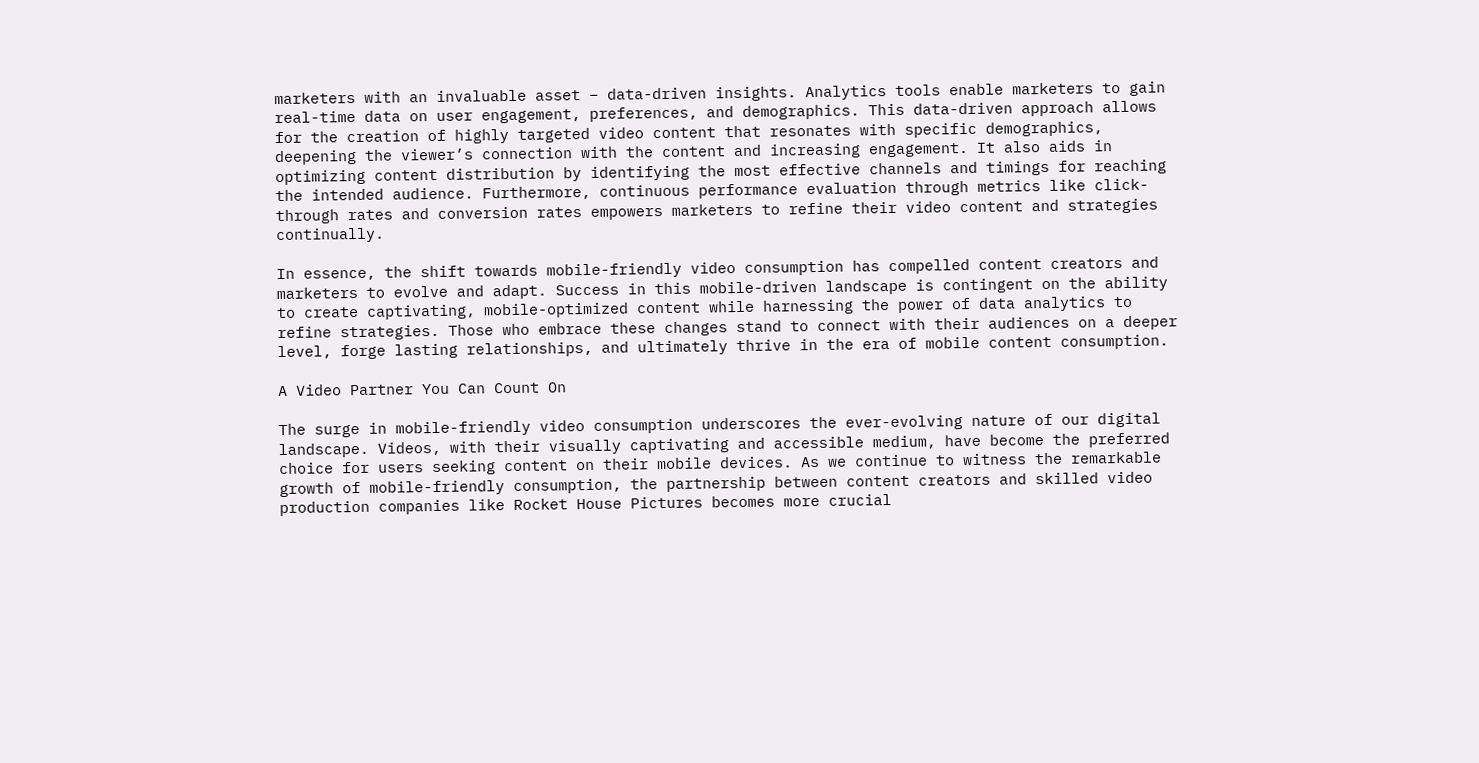marketers with an invaluable asset – data-driven insights. Analytics tools enable marketers to gain real-time data on user engagement, preferences, and demographics. This data-driven approach allows for the creation of highly targeted video content that resonates with specific demographics, deepening the viewer’s connection with the content and increasing engagement. It also aids in optimizing content distribution by identifying the most effective channels and timings for reaching the intended audience. Furthermore, continuous performance evaluation through metrics like click-through rates and conversion rates empowers marketers to refine their video content and strategies continually.

In essence, the shift towards mobile-friendly video consumption has compelled content creators and marketers to evolve and adapt. Success in this mobile-driven landscape is contingent on the ability to create captivating, mobile-optimized content while harnessing the power of data analytics to refine strategies. Those who embrace these changes stand to connect with their audiences on a deeper level, forge lasting relationships, and ultimately thrive in the era of mobile content consumption.

A Video Partner You Can Count On

The surge in mobile-friendly video consumption underscores the ever-evolving nature of our digital landscape. Videos, with their visually captivating and accessible medium, have become the preferred choice for users seeking content on their mobile devices. As we continue to witness the remarkable growth of mobile-friendly consumption, the partnership between content creators and skilled video production companies like Rocket House Pictures becomes more crucial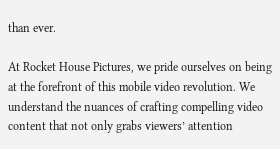than ever.

At Rocket House Pictures, we pride ourselves on being at the forefront of this mobile video revolution. We understand the nuances of crafting compelling video content that not only grabs viewers’ attention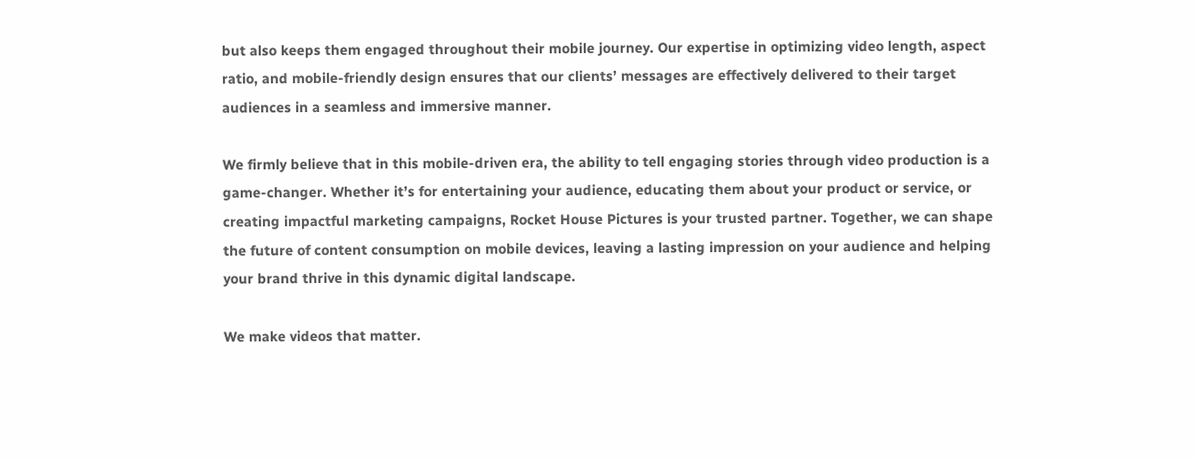but also keeps them engaged throughout their mobile journey. Our expertise in optimizing video length, aspect ratio, and mobile-friendly design ensures that our clients’ messages are effectively delivered to their target audiences in a seamless and immersive manner.

We firmly believe that in this mobile-driven era, the ability to tell engaging stories through video production is a game-changer. Whether it’s for entertaining your audience, educating them about your product or service, or creating impactful marketing campaigns, Rocket House Pictures is your trusted partner. Together, we can shape the future of content consumption on mobile devices, leaving a lasting impression on your audience and helping your brand thrive in this dynamic digital landscape.

We make videos that matter.